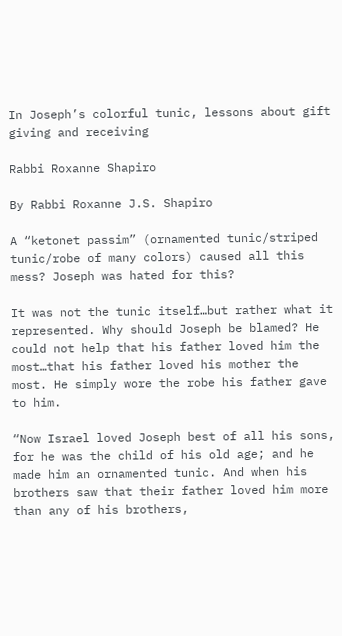In Joseph’s colorful tunic, lessons about gift giving and receiving

Rabbi Roxanne Shapiro

By Rabbi Roxanne J.S. Shapiro

A “ketonet passim” (ornamented tunic/striped tunic/robe of many colors) caused all this mess? Joseph was hated for this?

It was not the tunic itself…but rather what it represented. Why should Joseph be blamed? He could not help that his father loved him the most…that his father loved his mother the most. He simply wore the robe his father gave to him.

“Now Israel loved Joseph best of all his sons, for he was the child of his old age; and he made him an ornamented tunic. And when his brothers saw that their father loved him more than any of his brothers,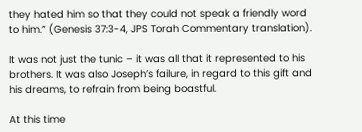they hated him so that they could not speak a friendly word to him.” (Genesis 37:3-4, JPS Torah Commentary translation).

It was not just the tunic – it was all that it represented to his brothers. It was also Joseph’s failure, in regard to this gift and his dreams, to refrain from being boastful.

At this time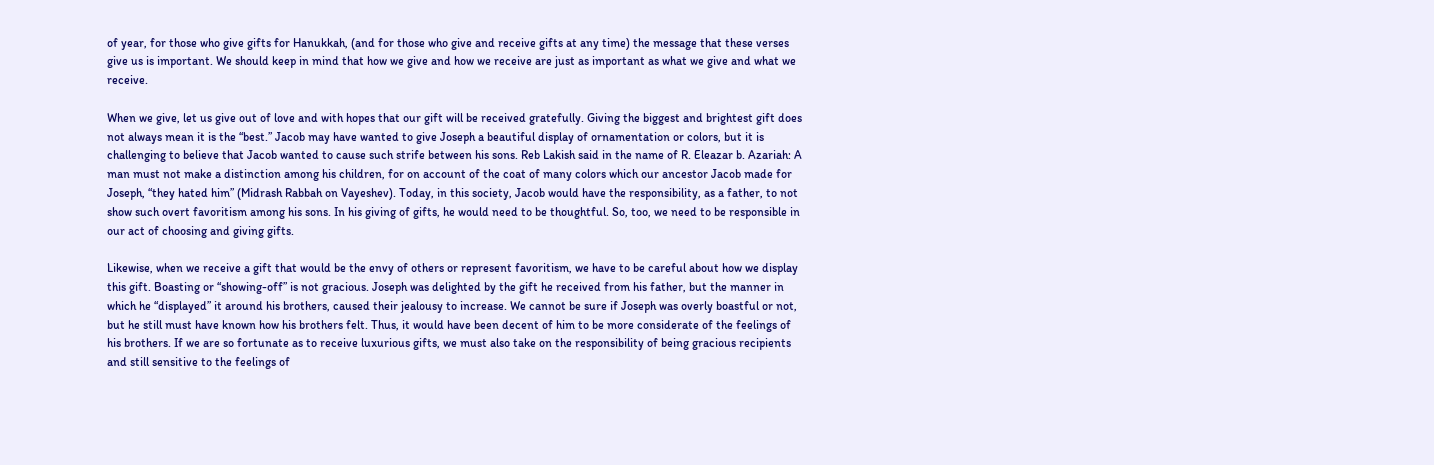of year, for those who give gifts for Hanukkah, (and for those who give and receive gifts at any time) the message that these verses give us is important. We should keep in mind that how we give and how we receive are just as important as what we give and what we receive.

When we give, let us give out of love and with hopes that our gift will be received gratefully. Giving the biggest and brightest gift does not always mean it is the “best.” Jacob may have wanted to give Joseph a beautiful display of ornamentation or colors, but it is challenging to believe that Jacob wanted to cause such strife between his sons. Reb Lakish said in the name of R. Eleazar b. Azariah: A man must not make a distinction among his children, for on account of the coat of many colors which our ancestor Jacob made for Joseph, “they hated him” (Midrash Rabbah on Vayeshev). Today, in this society, Jacob would have the responsibility, as a father, to not show such overt favoritism among his sons. In his giving of gifts, he would need to be thoughtful. So, too, we need to be responsible in our act of choosing and giving gifts.

Likewise, when we receive a gift that would be the envy of others or represent favoritism, we have to be careful about how we display this gift. Boasting or “showing-off” is not gracious. Joseph was delighted by the gift he received from his father, but the manner in which he “displayed” it around his brothers, caused their jealousy to increase. We cannot be sure if Joseph was overly boastful or not, but he still must have known how his brothers felt. Thus, it would have been decent of him to be more considerate of the feelings of his brothers. If we are so fortunate as to receive luxurious gifts, we must also take on the responsibility of being gracious recipients and still sensitive to the feelings of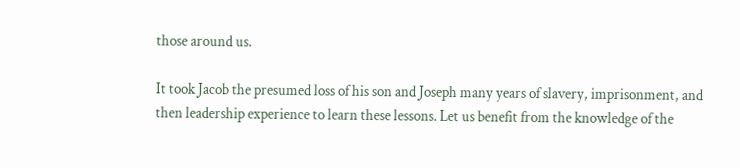those around us.

It took Jacob the presumed loss of his son and Joseph many years of slavery, imprisonment, and then leadership experience to learn these lessons. Let us benefit from the knowledge of the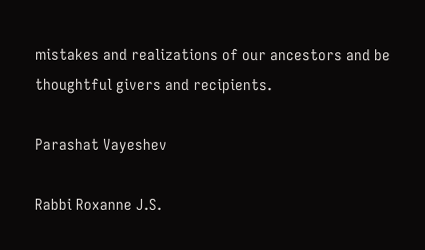mistakes and realizations of our ancestors and be thoughtful givers and recipients.

Parashat Vayeshev

Rabbi Roxanne J.S.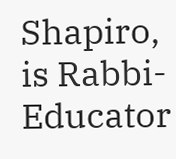Shapiro, is Rabbi-Educator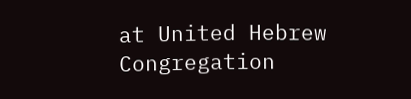at United Hebrew Congregation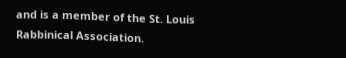and is a member of the St. Louis Rabbinical Association.